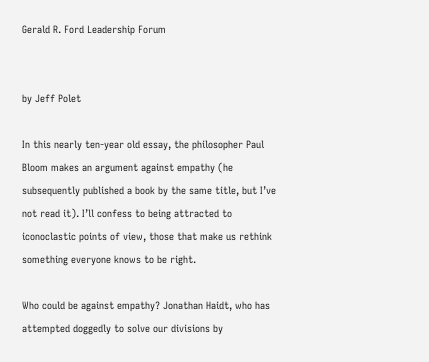Gerald R. Ford Leadership Forum


by Jeff Polet

In this nearly ten-year old essay, the philosopher Paul Bloom makes an argument against empathy (he subsequently published a book by the same title, but I’ve not read it). I’ll confess to being attracted to iconoclastic points of view, those that make us rethink something everyone knows to be right.

Who could be against empathy? Jonathan Haidt, who has attempted doggedly to solve our divisions by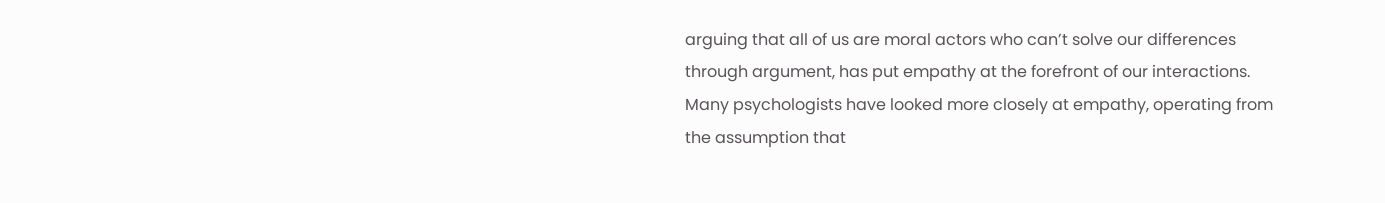arguing that all of us are moral actors who can’t solve our differences through argument, has put empathy at the forefront of our interactions. Many psychologists have looked more closely at empathy, operating from the assumption that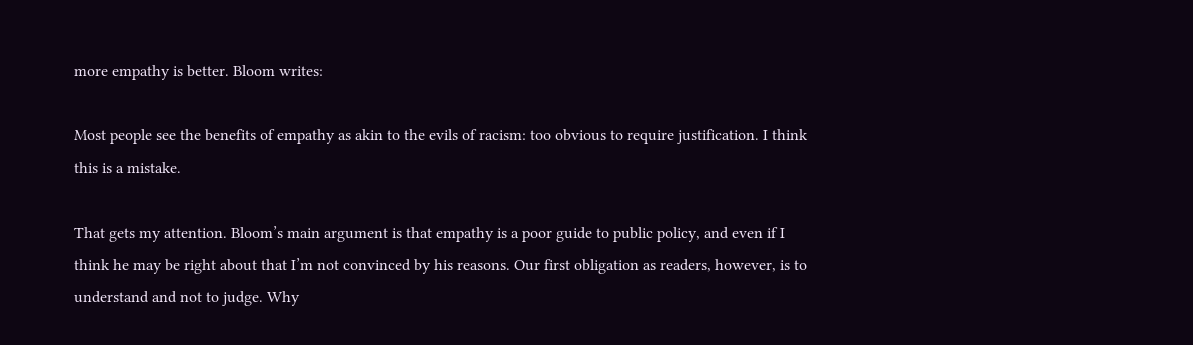more empathy is better. Bloom writes:

Most people see the benefits of empathy as akin to the evils of racism: too obvious to require justification. I think this is a mistake.

That gets my attention. Bloom’s main argument is that empathy is a poor guide to public policy, and even if I think he may be right about that I’m not convinced by his reasons. Our first obligation as readers, however, is to understand and not to judge. Why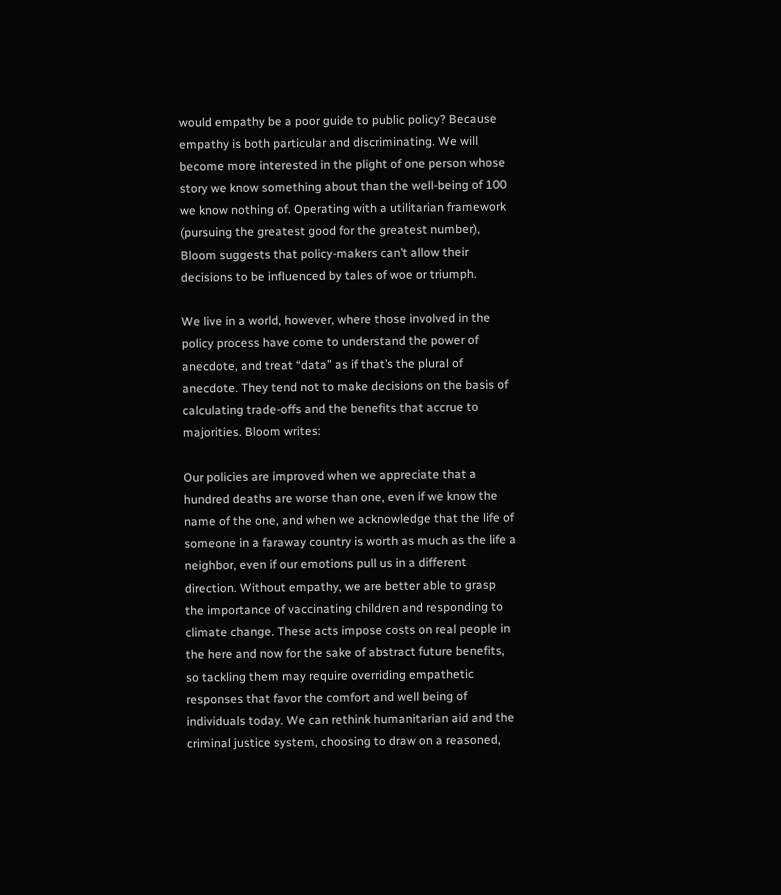would empathy be a poor guide to public policy? Because empathy is both particular and discriminating. We will become more interested in the plight of one person whose story we know something about than the well-being of 100 we know nothing of. Operating with a utilitarian framework (pursuing the greatest good for the greatest number), Bloom suggests that policy-makers can’t allow their decisions to be influenced by tales of woe or triumph.

We live in a world, however, where those involved in the policy process have come to understand the power of anecdote, and treat “data” as if that’s the plural of anecdote. They tend not to make decisions on the basis of calculating trade-offs and the benefits that accrue to majorities. Bloom writes:

Our policies are improved when we appreciate that a hundred deaths are worse than one, even if we know the name of the one, and when we acknowledge that the life of someone in a faraway country is worth as much as the life a neighbor, even if our emotions pull us in a different direction. Without empathy, we are better able to grasp the importance of vaccinating children and responding to climate change. These acts impose costs on real people in the here and now for the sake of abstract future benefits, so tackling them may require overriding empathetic responses that favor the comfort and well being of individuals today. We can rethink humanitarian aid and the criminal justice system, choosing to draw on a reasoned,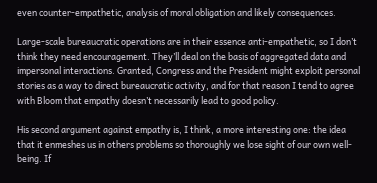even counter-empathetic, analysis of moral obligation and likely consequences.

Large-scale bureaucratic operations are in their essence anti-empathetic, so I don’t think they need encouragement. They’ll deal on the basis of aggregated data and impersonal interactions. Granted, Congress and the President might exploit personal stories as a way to direct bureaucratic activity, and for that reason I tend to agree with Bloom that empathy doesn’t necessarily lead to good policy.

His second argument against empathy is, I think, a more interesting one: the idea that it enmeshes us in others problems so thoroughly we lose sight of our own well-being. If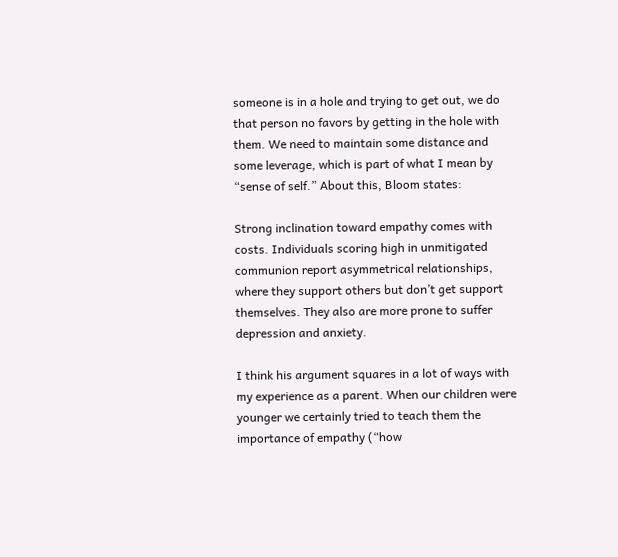someone is in a hole and trying to get out, we do that person no favors by getting in the hole with them. We need to maintain some distance and some leverage, which is part of what I mean by “sense of self.” About this, Bloom states:

Strong inclination toward empathy comes with costs. Individuals scoring high in unmitigated communion report asymmetrical relationships, where they support others but don’t get support themselves. They also are more prone to suffer depression and anxiety.

I think his argument squares in a lot of ways with my experience as a parent. When our children were younger we certainly tried to teach them the importance of empathy (“how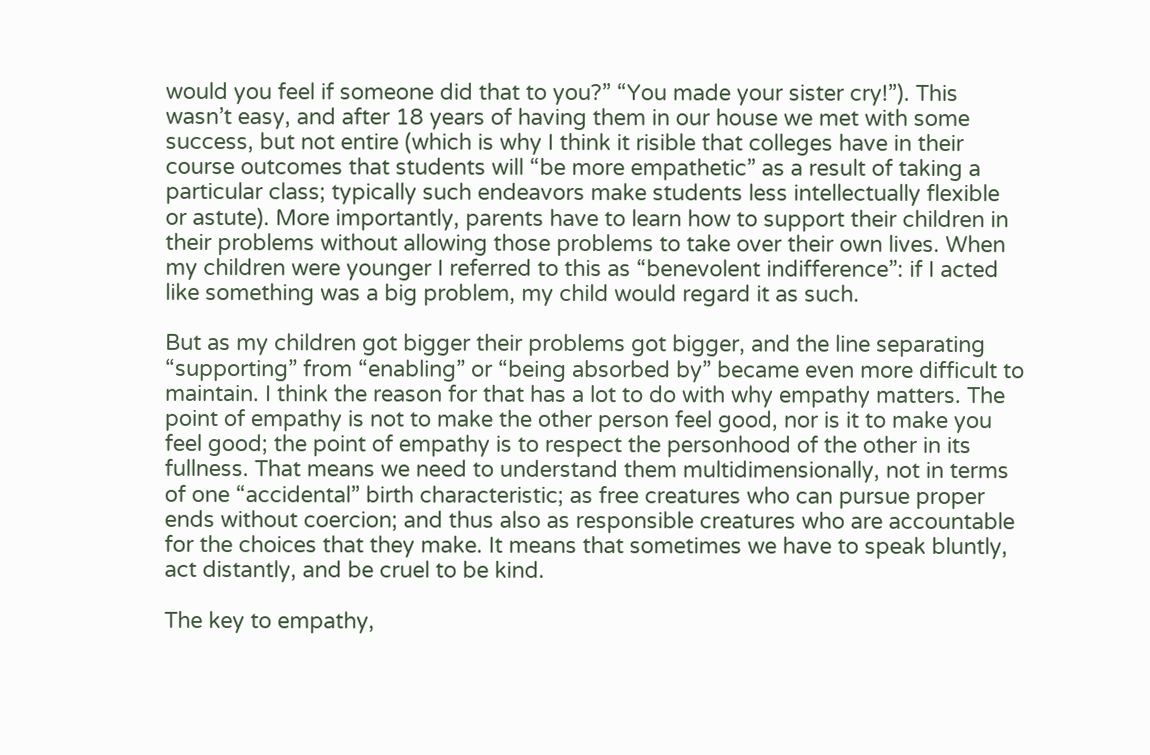would you feel if someone did that to you?” “You made your sister cry!”). This wasn’t easy, and after 18 years of having them in our house we met with some success, but not entire (which is why I think it risible that colleges have in their course outcomes that students will “be more empathetic” as a result of taking a particular class; typically such endeavors make students less intellectually flexible or astute). More importantly, parents have to learn how to support their children in their problems without allowing those problems to take over their own lives. When my children were younger I referred to this as “benevolent indifference”: if I acted like something was a big problem, my child would regard it as such.

But as my children got bigger their problems got bigger, and the line separating “supporting” from “enabling” or “being absorbed by” became even more difficult to maintain. I think the reason for that has a lot to do with why empathy matters. The point of empathy is not to make the other person feel good, nor is it to make you feel good; the point of empathy is to respect the personhood of the other in its fullness. That means we need to understand them multidimensionally, not in terms of one “accidental” birth characteristic; as free creatures who can pursue proper ends without coercion; and thus also as responsible creatures who are accountable for the choices that they make. It means that sometimes we have to speak bluntly, act distantly, and be cruel to be kind.

The key to empathy,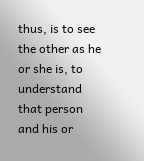thus, is to see the other as he or she is, to understand that person and his or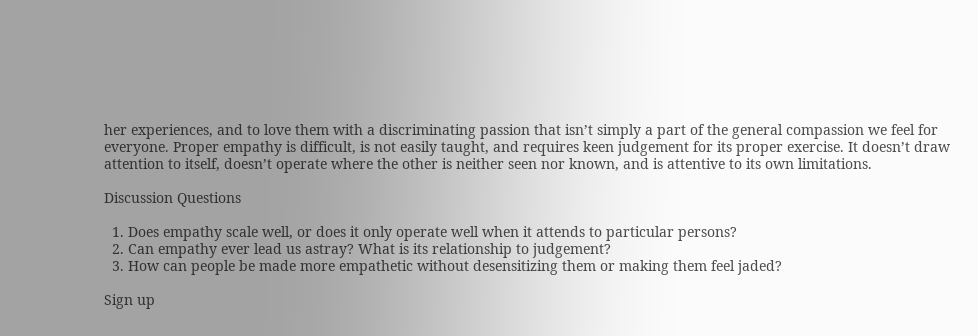her experiences, and to love them with a discriminating passion that isn’t simply a part of the general compassion we feel for everyone. Proper empathy is difficult, is not easily taught, and requires keen judgement for its proper exercise. It doesn’t draw attention to itself, doesn’t operate where the other is neither seen nor known, and is attentive to its own limitations.

Discussion Questions

  1. Does empathy scale well, or does it only operate well when it attends to particular persons?
  2. Can empathy ever lead us astray? What is its relationship to judgement?
  3. How can people be made more empathetic without desensitizing them or making them feel jaded?

Sign up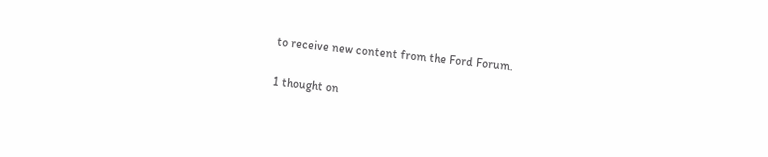to receive new content from the Ford Forum.

1 thought on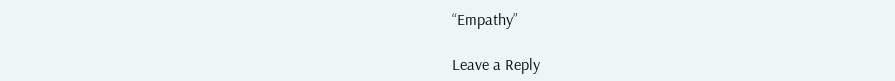“Empathy”

Leave a Reply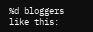%d bloggers like this: